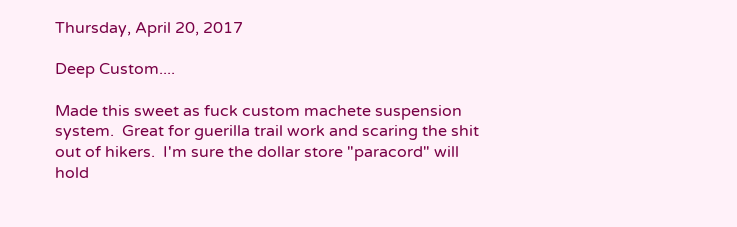Thursday, April 20, 2017

Deep Custom....

Made this sweet as fuck custom machete suspension system.  Great for guerilla trail work and scaring the shit out of hikers.  I'm sure the dollar store "paracord" will hold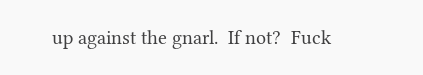up against the gnarl.  If not?  Fuck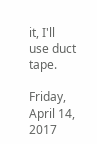it, I'll use duct tape.

Friday, April 14, 2017